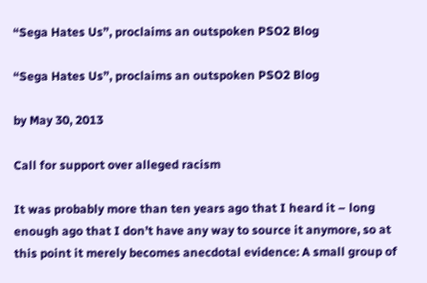“Sega Hates Us”, proclaims an outspoken PSO2 Blog

“Sega Hates Us”, proclaims an outspoken PSO2 Blog

by May 30, 2013

Call for support over alleged racism

It was probably more than ten years ago that I heard it – long enough ago that I don’t have any way to source it anymore, so at this point it merely becomes anecdotal evidence: A small group of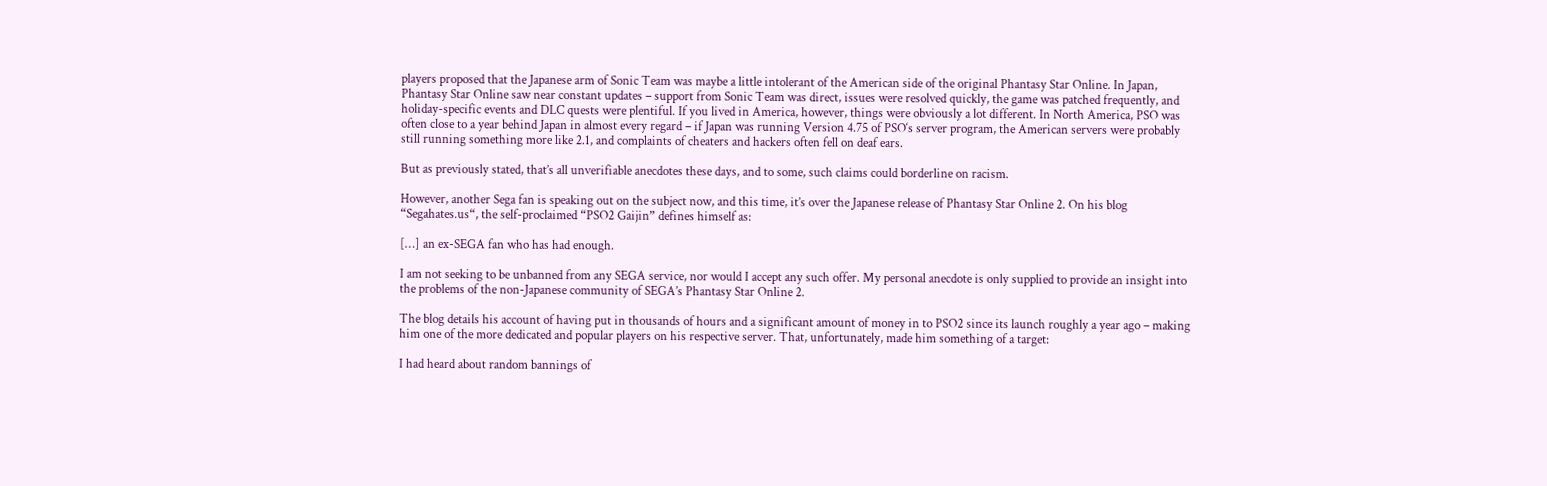players proposed that the Japanese arm of Sonic Team was maybe a little intolerant of the American side of the original Phantasy Star Online. In Japan, Phantasy Star Online saw near constant updates – support from Sonic Team was direct, issues were resolved quickly, the game was patched frequently, and holiday-specific events and DLC quests were plentiful. If you lived in America, however, things were obviously a lot different. In North America, PSO was often close to a year behind Japan in almost every regard – if Japan was running Version 4.75 of PSO‘s server program, the American servers were probably still running something more like 2.1, and complaints of cheaters and hackers often fell on deaf ears.

But as previously stated, that’s all unverifiable anecdotes these days, and to some, such claims could borderline on racism.

However, another Sega fan is speaking out on the subject now, and this time, it’s over the Japanese release of Phantasy Star Online 2. On his blog “Segahates.us“, the self-proclaimed “PSO2 Gaijin” defines himself as:

[…] an ex-SEGA fan who has had enough.

I am not seeking to be unbanned from any SEGA service, nor would I accept any such offer. My personal anecdote is only supplied to provide an insight into the problems of the non-Japanese community of SEGA’s Phantasy Star Online 2.

The blog details his account of having put in thousands of hours and a significant amount of money in to PSO2 since its launch roughly a year ago – making him one of the more dedicated and popular players on his respective server. That, unfortunately, made him something of a target:

I had heard about random bannings of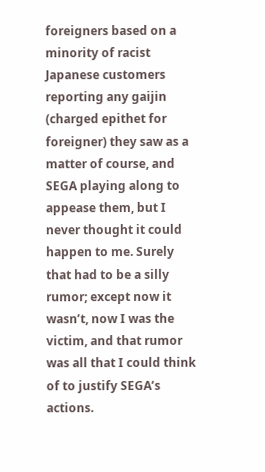foreigners based on a minority of racist Japanese customers reporting any gaijin (charged epithet for foreigner) they saw as a matter of course, and SEGA playing along to appease them, but I never thought it could happen to me. Surely that had to be a silly rumor; except now it wasn’t, now I was the victim, and that rumor was all that I could think of to justify SEGA’s actions.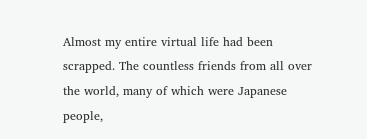Almost my entire virtual life had been scrapped. The countless friends from all over the world, many of which were Japanese people,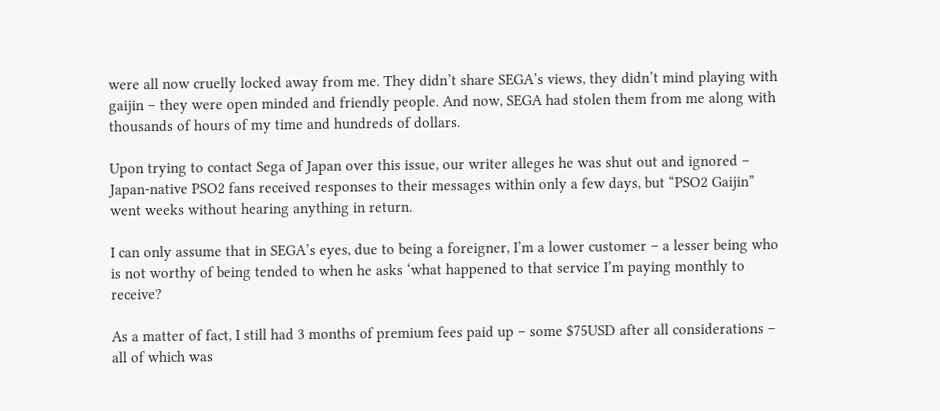were all now cruelly locked away from me. They didn’t share SEGA’s views, they didn’t mind playing with gaijin – they were open minded and friendly people. And now, SEGA had stolen them from me along with thousands of hours of my time and hundreds of dollars.

Upon trying to contact Sega of Japan over this issue, our writer alleges he was shut out and ignored – Japan-native PSO2 fans received responses to their messages within only a few days, but “PSO2 Gaijin” went weeks without hearing anything in return.

I can only assume that in SEGA’s eyes, due to being a foreigner, I’m a lower customer – a lesser being who is not worthy of being tended to when he asks ‘what happened to that service I’m paying monthly to receive?

As a matter of fact, I still had 3 months of premium fees paid up – some $75USD after all considerations – all of which was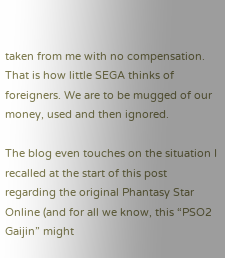taken from me with no compensation. That is how little SEGA thinks of foreigners. We are to be mugged of our money, used and then ignored.

The blog even touches on the situation I recalled at the start of this post regarding the original Phantasy Star Online (and for all we know, this “PSO2 Gaijin” might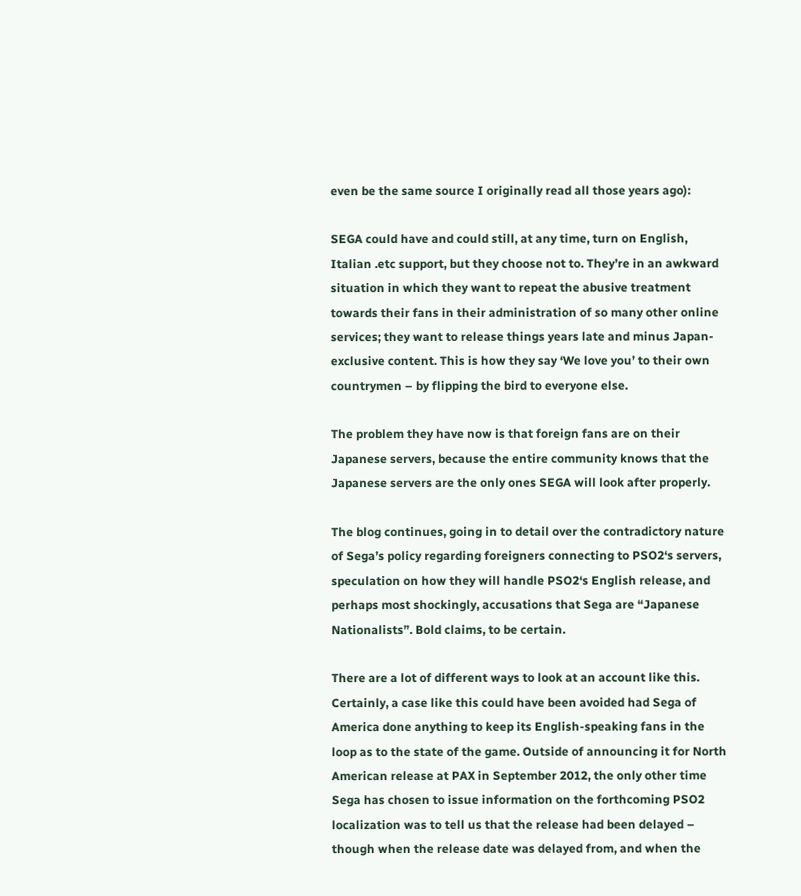even be the same source I originally read all those years ago):

SEGA could have and could still, at any time, turn on English, Italian .etc support, but they choose not to. They’re in an awkward situation in which they want to repeat the abusive treatment towards their fans in their administration of so many other online services; they want to release things years late and minus Japan-exclusive content. This is how they say ‘We love you’ to their own countrymen – by flipping the bird to everyone else.

The problem they have now is that foreign fans are on their Japanese servers, because the entire community knows that the Japanese servers are the only ones SEGA will look after properly.

The blog continues, going in to detail over the contradictory nature of Sega’s policy regarding foreigners connecting to PSO2‘s servers, speculation on how they will handle PSO2‘s English release, and perhaps most shockingly, accusations that Sega are “Japanese Nationalists”. Bold claims, to be certain.

There are a lot of different ways to look at an account like this. Certainly, a case like this could have been avoided had Sega of America done anything to keep its English-speaking fans in the loop as to the state of the game. Outside of announcing it for North American release at PAX in September 2012, the only other time Sega has chosen to issue information on the forthcoming PSO2 localization was to tell us that the release had been delayed – though when the release date was delayed from, and when the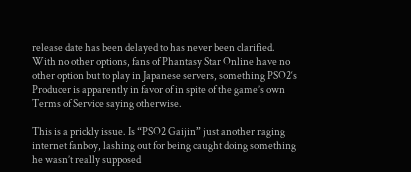release date has been delayed to has never been clarified. With no other options, fans of Phantasy Star Online have no other option but to play in Japanese servers, something PSO2‘s Producer is apparently in favor of in spite of the game’s own Terms of Service saying otherwise.

This is a prickly issue. Is “PSO2 Gaijin” just another raging internet fanboy, lashing out for being caught doing something he wasn’t really supposed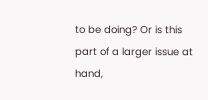to be doing? Or is this part of a larger issue at hand,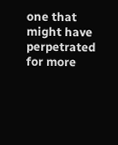one that might have perpetrated for more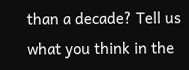than a decade? Tell us what you think in the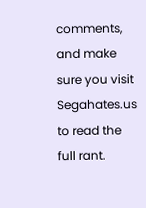comments, and make sure you visit Segahates.us to read the full rant.